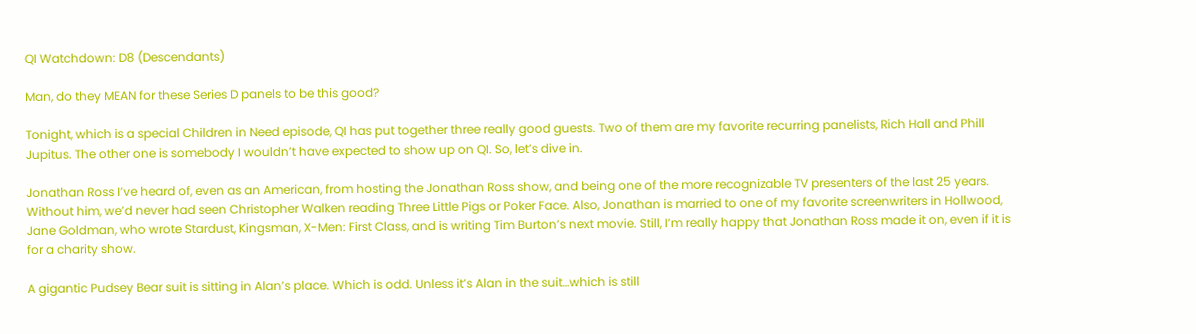QI Watchdown: D8 (Descendants)

Man, do they MEAN for these Series D panels to be this good?

Tonight, which is a special Children in Need episode, QI has put together three really good guests. Two of them are my favorite recurring panelists, Rich Hall and Phill Jupitus. The other one is somebody I wouldn’t have expected to show up on QI. So, let’s dive in.

Jonathan Ross I’ve heard of, even as an American, from hosting the Jonathan Ross show, and being one of the more recognizable TV presenters of the last 25 years. Without him, we’d never had seen Christopher Walken reading Three Little Pigs or Poker Face. Also, Jonathan is married to one of my favorite screenwriters in Hollwood, Jane Goldman, who wrote Stardust, Kingsman, X-Men: First Class, and is writing Tim Burton’s next movie. Still, I’m really happy that Jonathan Ross made it on, even if it is for a charity show.

A gigantic Pudsey Bear suit is sitting in Alan’s place. Which is odd. Unless it’s Alan in the suit…which is still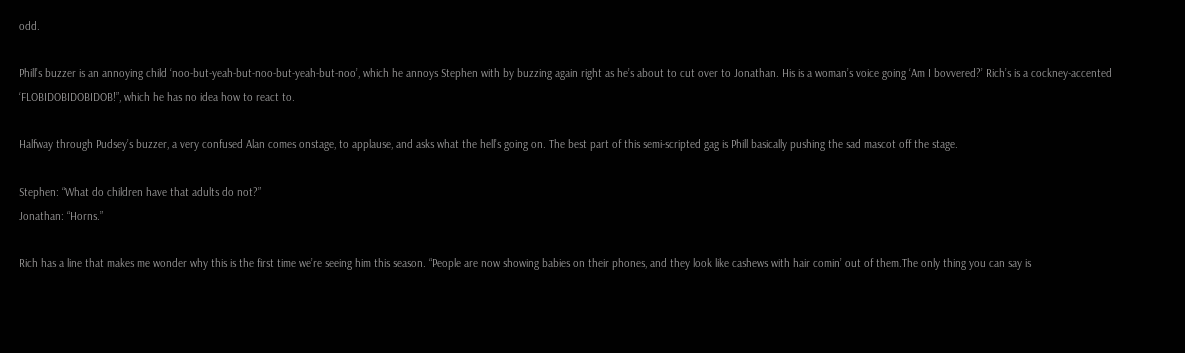odd.

Phill’s buzzer is an annoying child ‘noo-but-yeah-but-noo-but-yeah-but-noo’, which he annoys Stephen with by buzzing again right as he’s about to cut over to Jonathan. His is a woman’s voice going ‘Am I bovvered?’ Rich’s is a cockney-accented ‘FLOBIDOBIDOBIDOB!”, which he has no idea how to react to.

Halfway through Pudsey’s buzzer, a very confused Alan comes onstage, to applause, and asks what the hell’s going on. The best part of this semi-scripted gag is Phill basically pushing the sad mascot off the stage.

Stephen: “What do children have that adults do not?”
Jonathan: “Horns.”

Rich has a line that makes me wonder why this is the first time we’re seeing him this season. “People are now showing babies on their phones, and they look like cashews with hair comin’ out of them.The only thing you can say is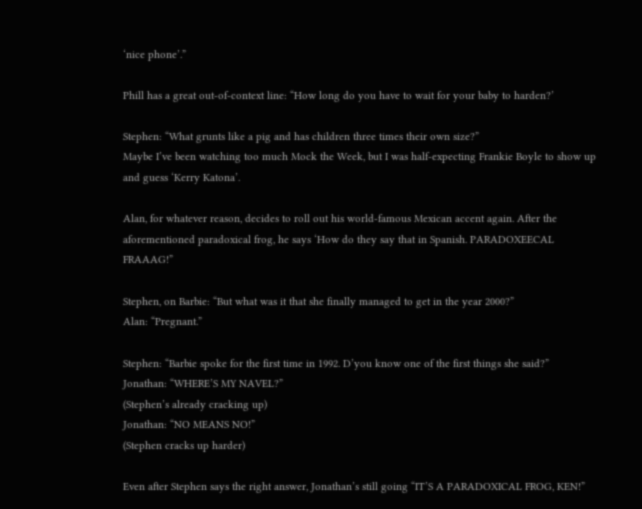‘nice phone’.”

Phill has a great out-of-context line: “How long do you have to wait for your baby to harden?’

Stephen: “What grunts like a pig and has children three times their own size?”
Maybe I’ve been watching too much Mock the Week, but I was half-expecting Frankie Boyle to show up and guess ‘Kerry Katona’.

Alan, for whatever reason, decides to roll out his world-famous Mexican accent again. After the aforementioned paradoxical frog, he says ‘How do they say that in Spanish. PARADOXEECAL FRAAAG!”

Stephen, on Barbie: “But what was it that she finally managed to get in the year 2000?”
Alan: “Pregnant.”

Stephen: “Barbie spoke for the first time in 1992. D’you know one of the first things she said?”
Jonathan: “WHERE’S MY NAVEL?”
(Stephen’s already cracking up)
Jonathan: “NO MEANS NO!”
(Stephen cracks up harder)

Even after Stephen says the right answer, Jonathan’s still going “IT’S A PARADOXICAL FROG, KEN!”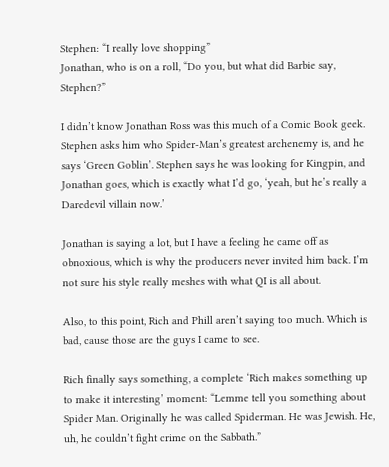Stephen: “I really love shopping”
Jonathan, who is on a roll, “Do you, but what did Barbie say, Stephen?”

I didn’t know Jonathan Ross was this much of a Comic Book geek. Stephen asks him who Spider-Man’s greatest archenemy is, and he says ‘Green Goblin’. Stephen says he was looking for Kingpin, and Jonathan goes, which is exactly what I’d go, ‘yeah, but he’s really a Daredevil villain now.’

Jonathan is saying a lot, but I have a feeling he came off as obnoxious, which is why the producers never invited him back. I’m not sure his style really meshes with what QI is all about.

Also, to this point, Rich and Phill aren’t saying too much. Which is bad, cause those are the guys I came to see.

Rich finally says something, a complete ‘Rich makes something up to make it interesting’ moment: “Lemme tell you something about Spider Man. Originally he was called Spiderman. He was Jewish. He, uh, he couldn’t fight crime on the Sabbath.”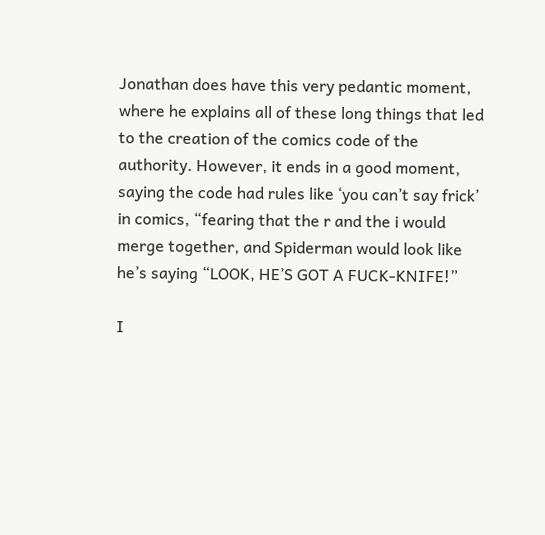Jonathan does have this very pedantic moment, where he explains all of these long things that led to the creation of the comics code of the authority. However, it ends in a good moment, saying the code had rules like ‘you can’t say frick’ in comics, “fearing that the r and the i would merge together, and Spiderman would look like he’s saying “LOOK, HE’S GOT A FUCK-KNIFE!”

I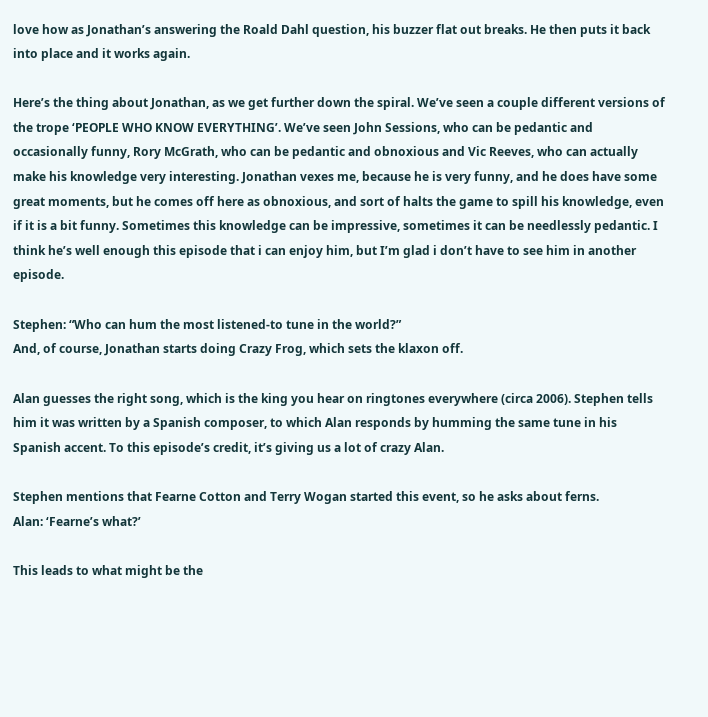love how as Jonathan’s answering the Roald Dahl question, his buzzer flat out breaks. He then puts it back into place and it works again.

Here’s the thing about Jonathan, as we get further down the spiral. We’ve seen a couple different versions of the trope ‘PEOPLE WHO KNOW EVERYTHING’. We’ve seen John Sessions, who can be pedantic and occasionally funny, Rory McGrath, who can be pedantic and obnoxious and Vic Reeves, who can actually make his knowledge very interesting. Jonathan vexes me, because he is very funny, and he does have some great moments, but he comes off here as obnoxious, and sort of halts the game to spill his knowledge, even if it is a bit funny. Sometimes this knowledge can be impressive, sometimes it can be needlessly pedantic. I think he’s well enough this episode that i can enjoy him, but I’m glad i don’t have to see him in another episode.

Stephen: “Who can hum the most listened-to tune in the world?”
And, of course, Jonathan starts doing Crazy Frog, which sets the klaxon off.

Alan guesses the right song, which is the king you hear on ringtones everywhere (circa 2006). Stephen tells him it was written by a Spanish composer, to which Alan responds by humming the same tune in his Spanish accent. To this episode’s credit, it’s giving us a lot of crazy Alan.

Stephen mentions that Fearne Cotton and Terry Wogan started this event, so he asks about ferns.
Alan: ‘Fearne’s what?’

This leads to what might be the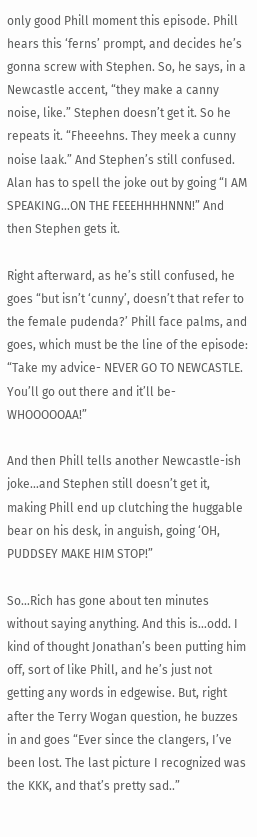only good Phill moment this episode. Phill hears this ‘ferns’ prompt, and decides he’s gonna screw with Stephen. So, he says, in a Newcastle accent, “they make a canny noise, like.” Stephen doesn’t get it. So he repeats it. “Fheeehns. They meek a cunny noise laak.” And Stephen’s still confused. Alan has to spell the joke out by going “I AM SPEAKING…ON THE FEEEHHHHNNN!” And then Stephen gets it.

Right afterward, as he’s still confused, he goes “but isn’t ‘cunny’, doesn’t that refer to the female pudenda?’ Phill face palms, and goes, which must be the line of the episode: “Take my advice- NEVER GO TO NEWCASTLE. You’ll go out there and it’ll be- WHOOOOOAA!”

And then Phill tells another Newcastle-ish joke…and Stephen still doesn’t get it, making Phill end up clutching the huggable bear on his desk, in anguish, going ‘OH, PUDDSEY MAKE HIM STOP!”

So…Rich has gone about ten minutes without saying anything. And this is…odd. I kind of thought Jonathan’s been putting him off, sort of like Phill, and he’s just not getting any words in edgewise. But, right after the Terry Wogan question, he buzzes in and goes “Ever since the clangers, I’ve been lost. The last picture I recognized was the KKK, and that’s pretty sad..”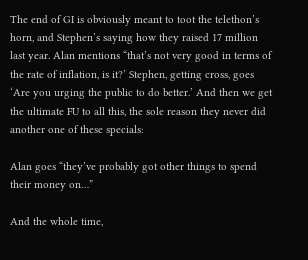The end of GI is obviously meant to toot the telethon’s horn, and Stephen’s saying how they raised 17 million last year. Alan mentions “that’s not very good in terms of the rate of inflation, is it?’ Stephen, getting cross, goes ‘Are you urging the public to do better.’ And then we get the ultimate FU to all this, the sole reason they never did another one of these specials:

Alan goes “they’ve probably got other things to spend their money on…”

And the whole time,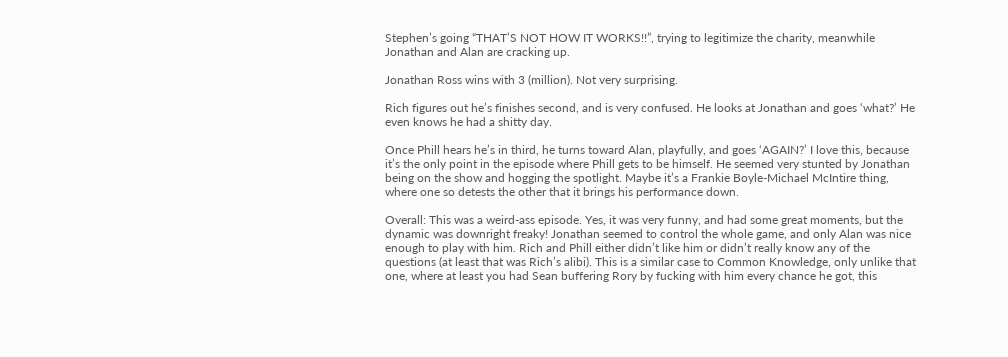Stephen’s going “THAT’S NOT HOW IT WORKS!!”, trying to legitimize the charity, meanwhile Jonathan and Alan are cracking up.

Jonathan Ross wins with 3 (million). Not very surprising.

Rich figures out he’s finishes second, and is very confused. He looks at Jonathan and goes ‘what?’ He even knows he had a shitty day.

Once Phill hears he’s in third, he turns toward Alan, playfully, and goes ‘AGAIN?’ I love this, because it’s the only point in the episode where Phill gets to be himself. He seemed very stunted by Jonathan being on the show and hogging the spotlight. Maybe it’s a Frankie Boyle-Michael McIntire thing, where one so detests the other that it brings his performance down.

Overall: This was a weird-ass episode. Yes, it was very funny, and had some great moments, but the dynamic was downright freaky! Jonathan seemed to control the whole game, and only Alan was nice enough to play with him. Rich and Phill either didn’t like him or didn’t really know any of the questions (at least that was Rich’s alibi). This is a similar case to Common Knowledge, only unlike that one, where at least you had Sean buffering Rory by fucking with him every chance he got, this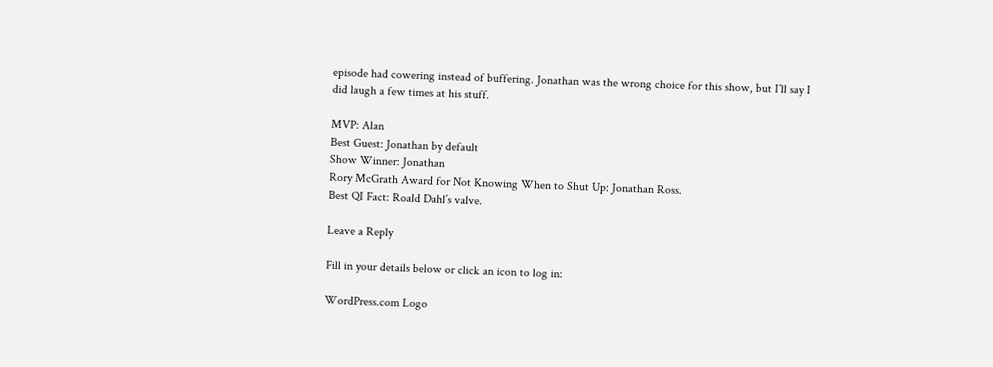episode had cowering instead of buffering. Jonathan was the wrong choice for this show, but I’ll say I did laugh a few times at his stuff.

MVP: Alan
Best Guest: Jonathan by default
Show Winner: Jonathan
Rory McGrath Award for Not Knowing When to Shut Up: Jonathan Ross.
Best QI Fact: Roald Dahl’s valve.

Leave a Reply

Fill in your details below or click an icon to log in:

WordPress.com Logo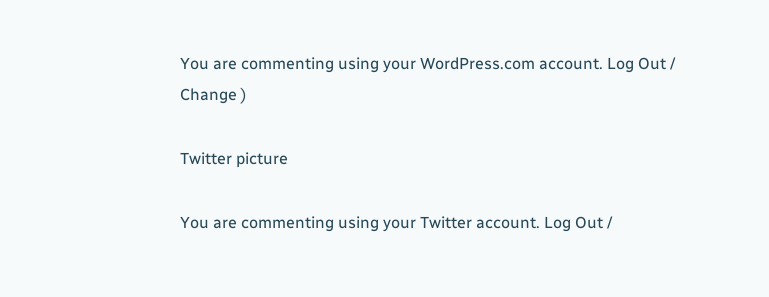You are commenting using your WordPress.com account. Log Out / Change )

Twitter picture

You are commenting using your Twitter account. Log Out /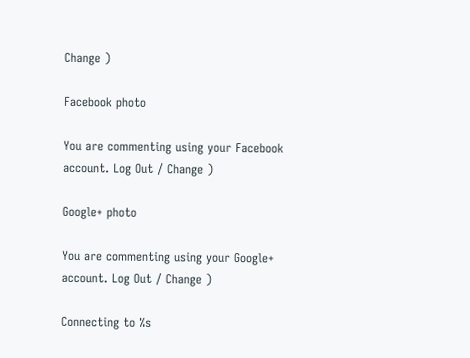Change )

Facebook photo

You are commenting using your Facebook account. Log Out / Change )

Google+ photo

You are commenting using your Google+ account. Log Out / Change )

Connecting to %s